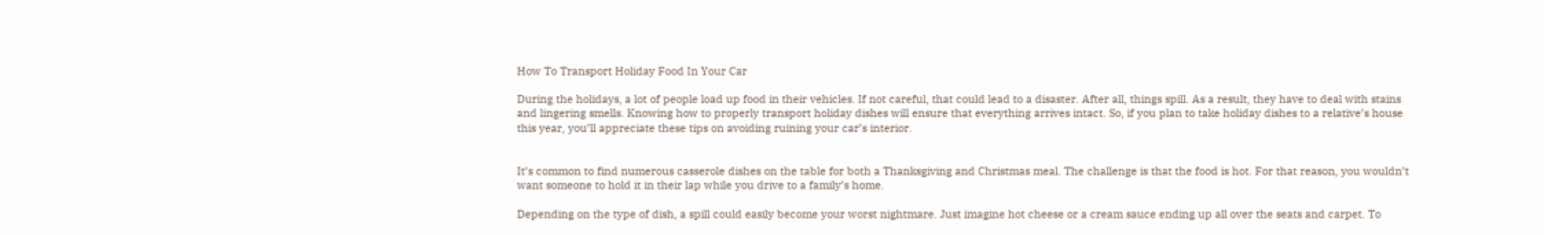How To Transport Holiday Food In Your Car

During the holidays, a lot of people load up food in their vehicles. If not careful, that could lead to a disaster. After all, things spill. As a result, they have to deal with stains and lingering smells. Knowing how to properly transport holiday dishes will ensure that everything arrives intact. So, if you plan to take holiday dishes to a relative’s house this year, you’ll appreciate these tips on avoiding ruining your car’s interior.


It’s common to find numerous casserole dishes on the table for both a Thanksgiving and Christmas meal. The challenge is that the food is hot. For that reason, you wouldn’t want someone to hold it in their lap while you drive to a family’s home.

Depending on the type of dish, a spill could easily become your worst nightmare. Just imagine hot cheese or a cream sauce ending up all over the seats and carpet. To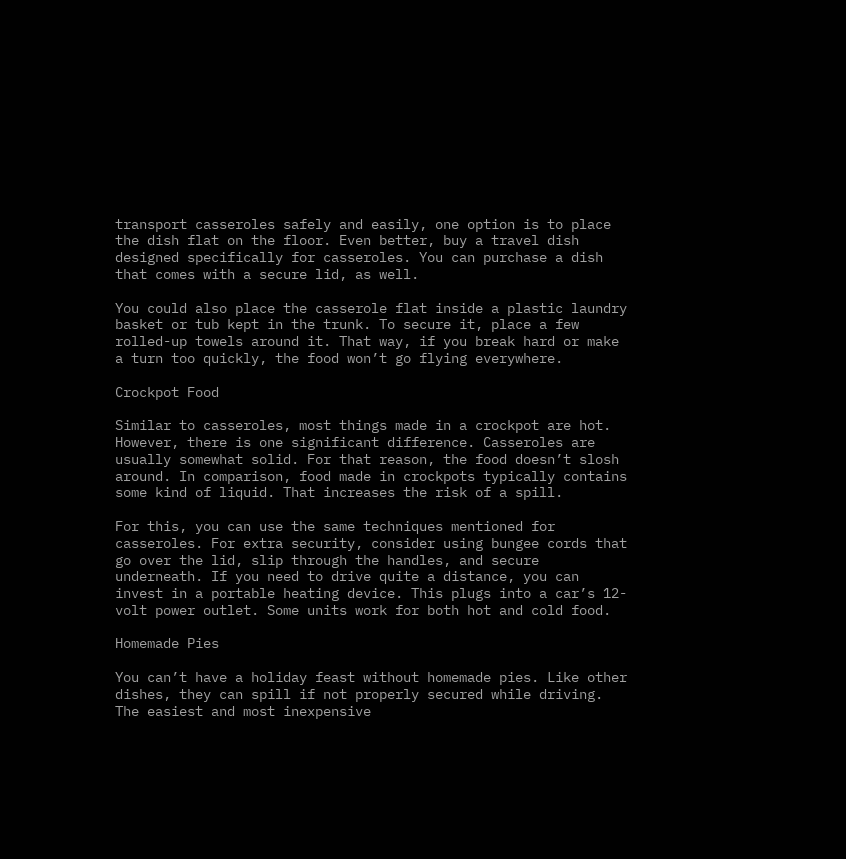transport casseroles safely and easily, one option is to place the dish flat on the floor. Even better, buy a travel dish designed specifically for casseroles. You can purchase a dish that comes with a secure lid, as well.

You could also place the casserole flat inside a plastic laundry basket or tub kept in the trunk. To secure it, place a few rolled-up towels around it. That way, if you break hard or make a turn too quickly, the food won’t go flying everywhere.

Crockpot Food

Similar to casseroles, most things made in a crockpot are hot. However, there is one significant difference. Casseroles are usually somewhat solid. For that reason, the food doesn’t slosh around. In comparison, food made in crockpots typically contains some kind of liquid. That increases the risk of a spill.

For this, you can use the same techniques mentioned for casseroles. For extra security, consider using bungee cords that go over the lid, slip through the handles, and secure underneath. If you need to drive quite a distance, you can invest in a portable heating device. This plugs into a car’s 12-volt power outlet. Some units work for both hot and cold food.

Homemade Pies

You can’t have a holiday feast without homemade pies. Like other dishes, they can spill if not properly secured while driving. The easiest and most inexpensive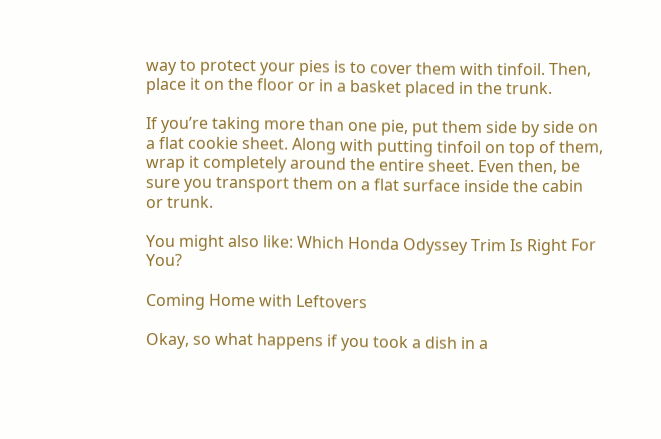way to protect your pies is to cover them with tinfoil. Then, place it on the floor or in a basket placed in the trunk.

If you’re taking more than one pie, put them side by side on a flat cookie sheet. Along with putting tinfoil on top of them, wrap it completely around the entire sheet. Even then, be sure you transport them on a flat surface inside the cabin or trunk.

You might also like: Which Honda Odyssey Trim Is Right For You?

Coming Home with Leftovers

Okay, so what happens if you took a dish in a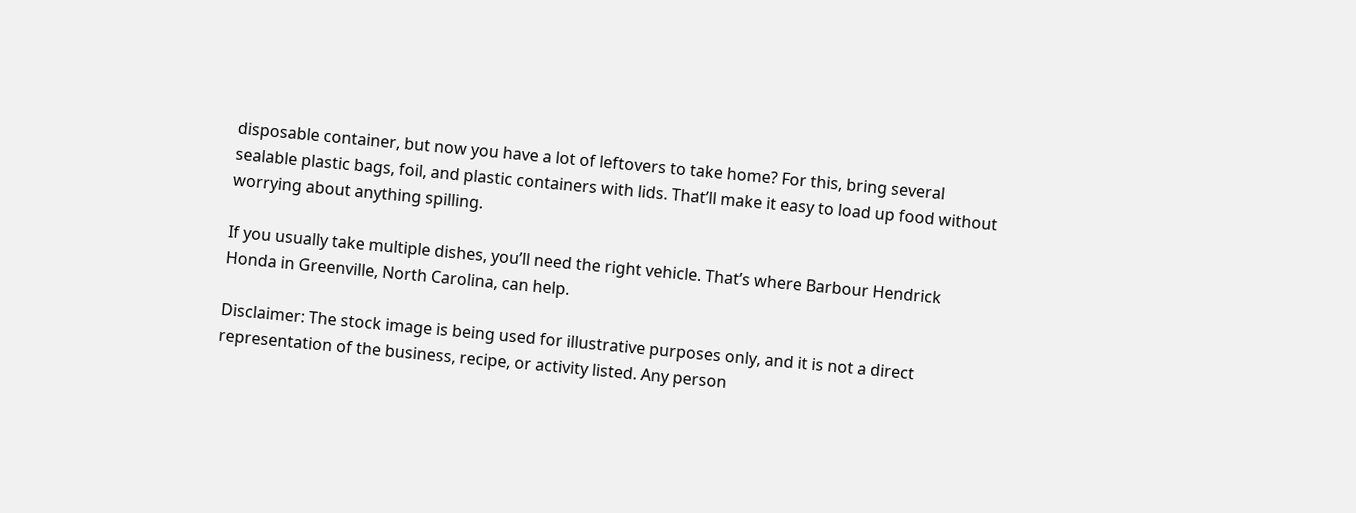disposable container, but now you have a lot of leftovers to take home? For this, bring several sealable plastic bags, foil, and plastic containers with lids. That’ll make it easy to load up food without worrying about anything spilling.

If you usually take multiple dishes, you’ll need the right vehicle. That’s where Barbour Hendrick Honda in Greenville, North Carolina, can help.

Disclaimer: The stock image is being used for illustrative purposes only, and it is not a direct representation of the business, recipe, or activity listed. Any person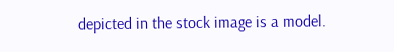depicted in the stock image is a model.